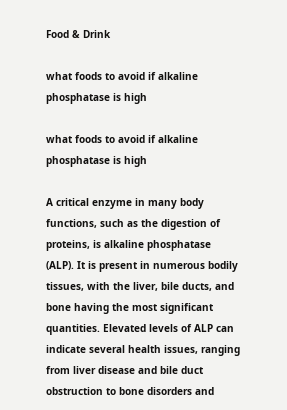Food & Drink

what foods to avoid if alkaline phosphatase is high

what foods to avoid if alkaline phosphatase is high

A critical enzyme in many body functions, such as the digestion of proteins, is alkaline phosphatase (ALP). It is present in numerous bodily tissues, with the liver, bile ducts, and bone having the most significant quantities. Elevated levels of ALP can indicate several health issues, ranging from liver disease and bile duct obstruction to bone disorders and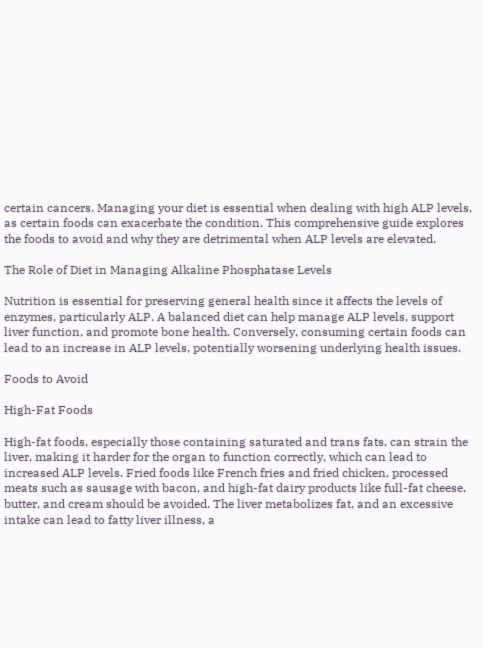certain cancers. Managing your diet is essential when dealing with high ALP levels, as certain foods can exacerbate the condition. This comprehensive guide explores the foods to avoid and why they are detrimental when ALP levels are elevated.

The Role of Diet in Managing Alkaline Phosphatase Levels

Nutrition is essential for preserving general health since it affects the levels of enzymes, particularly ALP. A balanced diet can help manage ALP levels, support liver function, and promote bone health. Conversely, consuming certain foods can lead to an increase in ALP levels, potentially worsening underlying health issues.

Foods to Avoid

High-Fat Foods

High-fat foods, especially those containing saturated and trans fats, can strain the liver, making it harder for the organ to function correctly, which can lead to increased ALP levels. Fried foods like French fries and fried chicken, processed meats such as sausage with bacon, and high-fat dairy products like full-fat cheese, butter, and cream should be avoided. The liver metabolizes fat, and an excessive intake can lead to fatty liver illness, a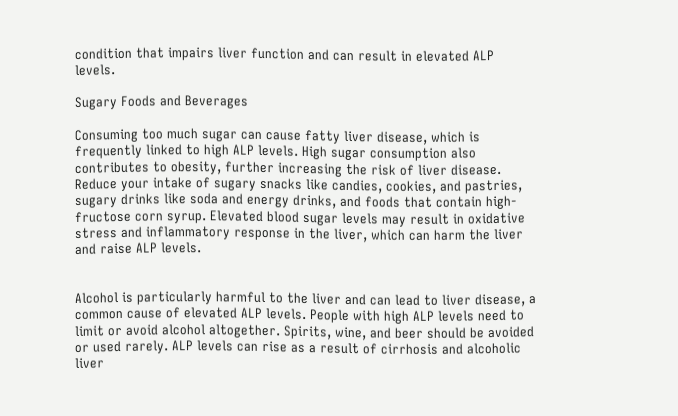condition that impairs liver function and can result in elevated ALP levels.

Sugary Foods and Beverages

Consuming too much sugar can cause fatty liver disease, which is frequently linked to high ALP levels. High sugar consumption also contributes to obesity, further increasing the risk of liver disease. Reduce your intake of sugary snacks like candies, cookies, and pastries, sugary drinks like soda and energy drinks, and foods that contain high-fructose corn syrup. Elevated blood sugar levels may result in oxidative stress and inflammatory response in the liver, which can harm the liver and raise ALP levels.


Alcohol is particularly harmful to the liver and can lead to liver disease, a common cause of elevated ALP levels. People with high ALP levels need to limit or avoid alcohol altogether. Spirits, wine, and beer should be avoided or used rarely. ALP levels can rise as a result of cirrhosis and alcoholic liver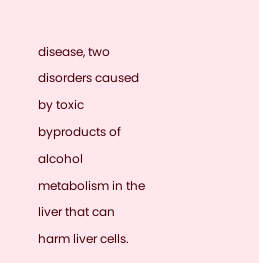disease, two disorders caused by toxic byproducts of alcohol metabolism in the liver that can harm liver cells.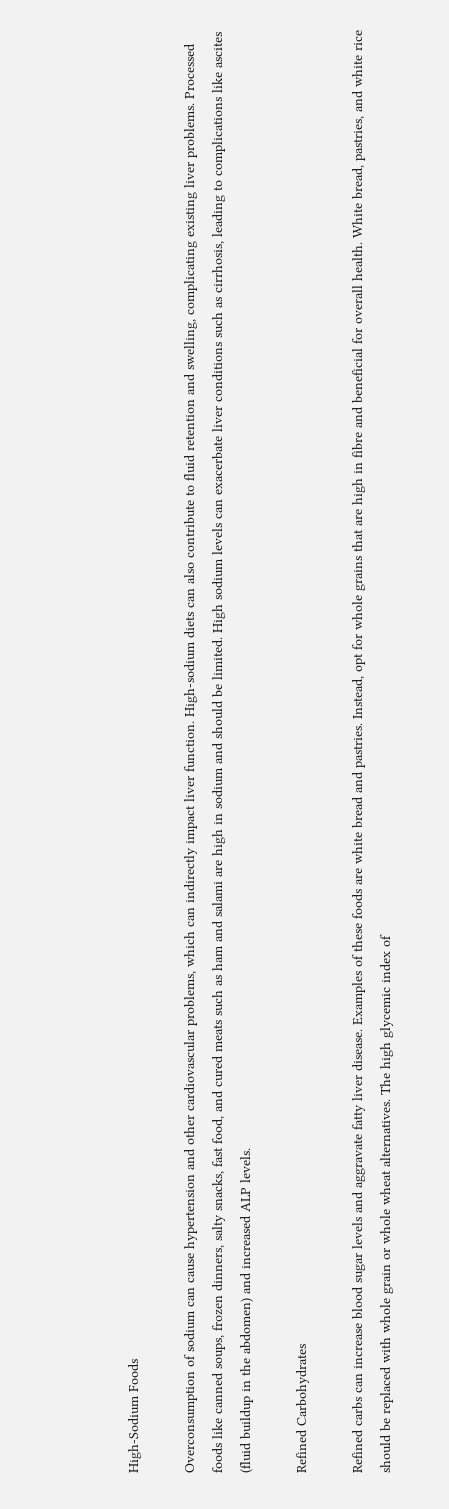High-Sodium Foods

Overconsumption of sodium can cause hypertension and other cardiovascular problems, which can indirectly impact liver function. High-sodium diets can also contribute to fluid retention and swelling, complicating existing liver problems. Processed foods like canned soups, frozen dinners, salty snacks, fast food, and cured meats such as ham and salami are high in sodium and should be limited. High sodium levels can exacerbate liver conditions such as cirrhosis, leading to complications like ascites (fluid buildup in the abdomen) and increased ALP levels.

Refined Carbohydrates

Refined carbs can increase blood sugar levels and aggravate fatty liver disease. Examples of these foods are white bread and pastries. Instead, opt for whole grains that are high in fibre and beneficial for overall health. White bread, pastries, and white rice should be replaced with whole grain or whole wheat alternatives. The high glycemic index of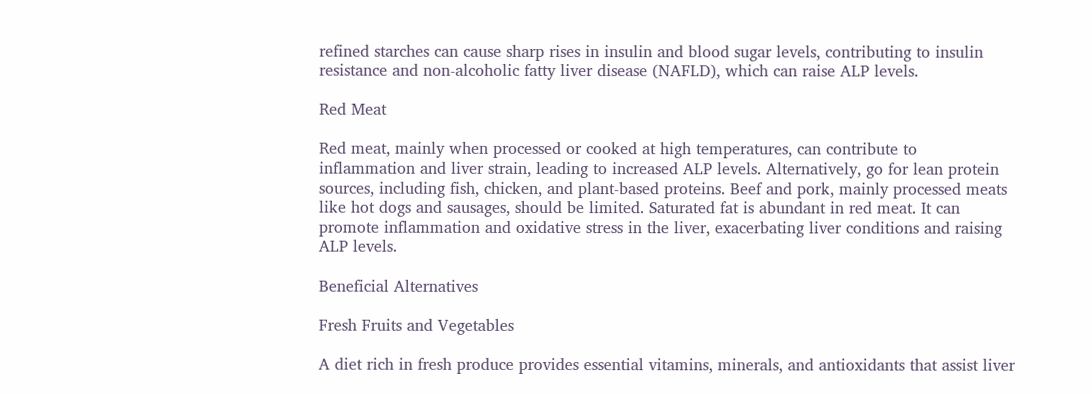refined starches can cause sharp rises in insulin and blood sugar levels, contributing to insulin resistance and non-alcoholic fatty liver disease (NAFLD), which can raise ALP levels.

Red Meat

Red meat, mainly when processed or cooked at high temperatures, can contribute to inflammation and liver strain, leading to increased ALP levels. Alternatively, go for lean protein sources, including fish, chicken, and plant-based proteins. Beef and pork, mainly processed meats like hot dogs and sausages, should be limited. Saturated fat is abundant in red meat. It can promote inflammation and oxidative stress in the liver, exacerbating liver conditions and raising ALP levels.

Beneficial Alternatives

Fresh Fruits and Vegetables

A diet rich in fresh produce provides essential vitamins, minerals, and antioxidants that assist liver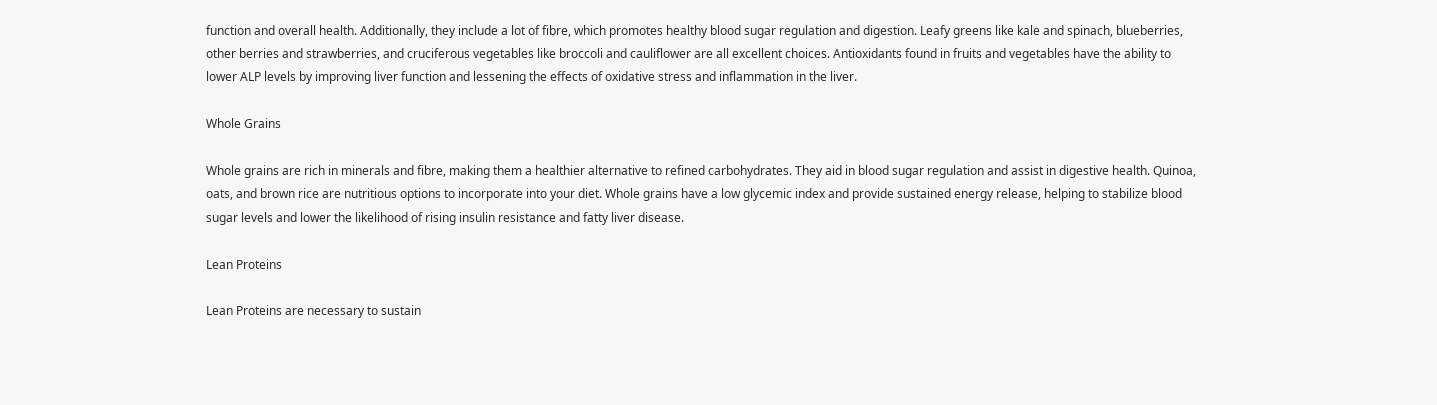function and overall health. Additionally, they include a lot of fibre, which promotes healthy blood sugar regulation and digestion. Leafy greens like kale and spinach, blueberries, other berries and strawberries, and cruciferous vegetables like broccoli and cauliflower are all excellent choices. Antioxidants found in fruits and vegetables have the ability to lower ALP levels by improving liver function and lessening the effects of oxidative stress and inflammation in the liver.

Whole Grains

Whole grains are rich in minerals and fibre, making them a healthier alternative to refined carbohydrates. They aid in blood sugar regulation and assist in digestive health. Quinoa, oats, and brown rice are nutritious options to incorporate into your diet. Whole grains have a low glycemic index and provide sustained energy release, helping to stabilize blood sugar levels and lower the likelihood of rising insulin resistance and fatty liver disease.

Lean Proteins

Lean Proteins are necessary to sustain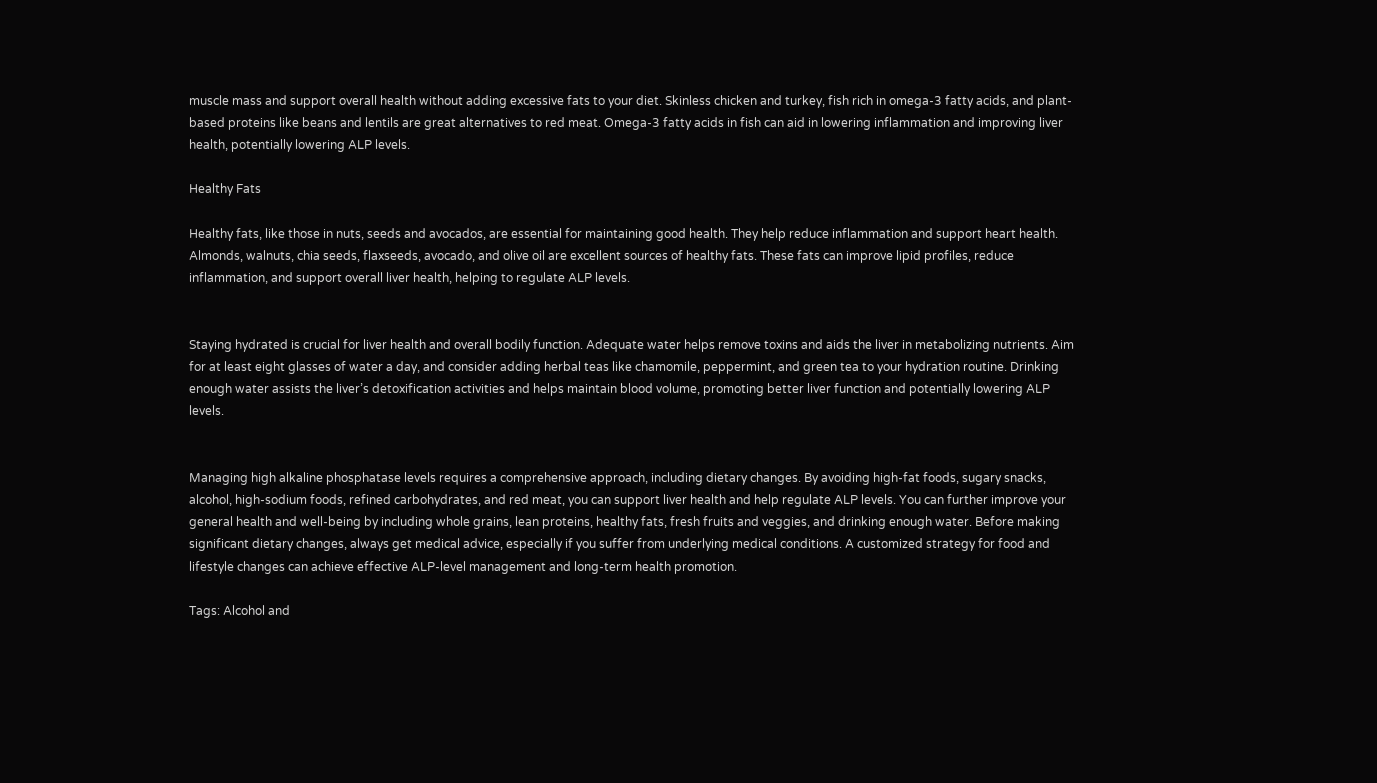muscle mass and support overall health without adding excessive fats to your diet. Skinless chicken and turkey, fish rich in omega-3 fatty acids, and plant-based proteins like beans and lentils are great alternatives to red meat. Omega-3 fatty acids in fish can aid in lowering inflammation and improving liver health, potentially lowering ALP levels.

Healthy Fats

Healthy fats, like those in nuts, seeds and avocados, are essential for maintaining good health. They help reduce inflammation and support heart health. Almonds, walnuts, chia seeds, flaxseeds, avocado, and olive oil are excellent sources of healthy fats. These fats can improve lipid profiles, reduce inflammation, and support overall liver health, helping to regulate ALP levels.


Staying hydrated is crucial for liver health and overall bodily function. Adequate water helps remove toxins and aids the liver in metabolizing nutrients. Aim for at least eight glasses of water a day, and consider adding herbal teas like chamomile, peppermint, and green tea to your hydration routine. Drinking enough water assists the liver’s detoxification activities and helps maintain blood volume, promoting better liver function and potentially lowering ALP levels.


Managing high alkaline phosphatase levels requires a comprehensive approach, including dietary changes. By avoiding high-fat foods, sugary snacks, alcohol, high-sodium foods, refined carbohydrates, and red meat, you can support liver health and help regulate ALP levels. You can further improve your general health and well-being by including whole grains, lean proteins, healthy fats, fresh fruits and veggies, and drinking enough water. Before making significant dietary changes, always get medical advice, especially if you suffer from underlying medical conditions. A customized strategy for food and lifestyle changes can achieve effective ALP-level management and long-term health promotion.

Tags: Alcohol and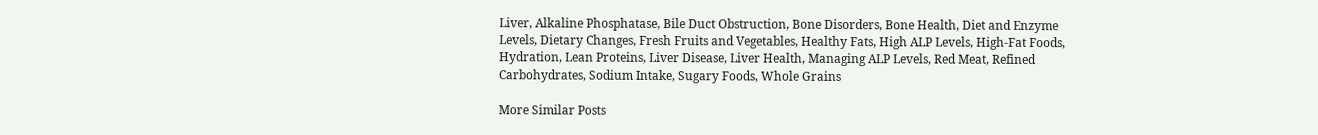Liver, Alkaline Phosphatase, Bile Duct Obstruction, Bone Disorders, Bone Health, Diet and Enzyme Levels, Dietary Changes, Fresh Fruits and Vegetables, Healthy Fats, High ALP Levels, High-Fat Foods, Hydration, Lean Proteins, Liver Disease, Liver Health, Managing ALP Levels, Red Meat, Refined Carbohydrates, Sodium Intake, Sugary Foods, Whole Grains

More Similar Posts